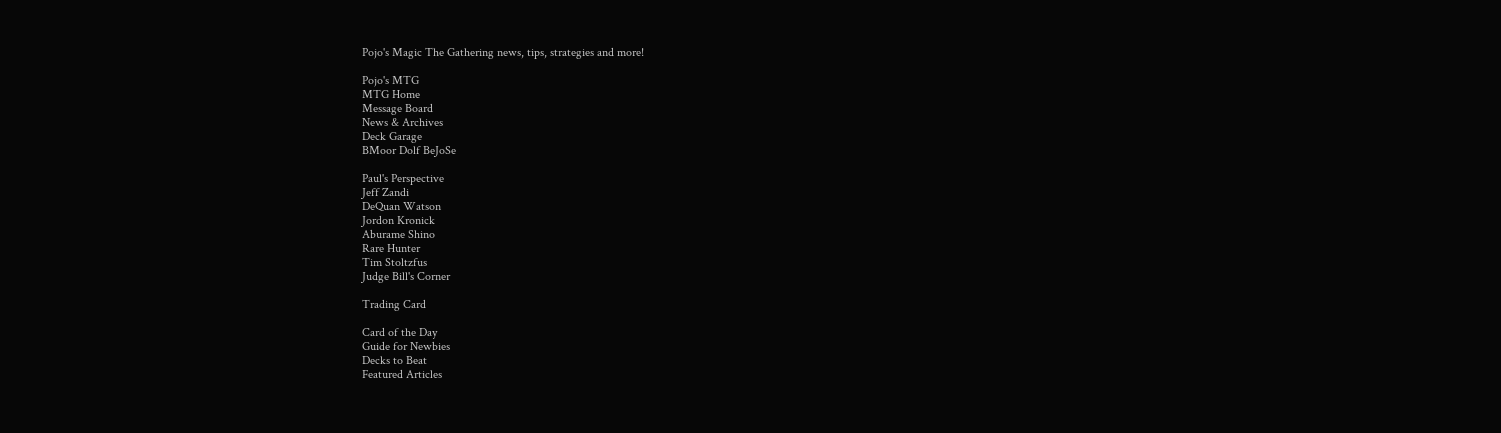Pojo's Magic The Gathering news, tips, strategies and more!

Pojo's MTG
MTG Home
Message Board
News & Archives
Deck Garage
BMoor Dolf BeJoSe

Paul's Perspective
Jeff Zandi
DeQuan Watson
Jordon Kronick
Aburame Shino
Rare Hunter
Tim Stoltzfus
Judge Bill's Corner

Trading Card

Card of the Day
Guide for Newbies
Decks to Beat
Featured Articles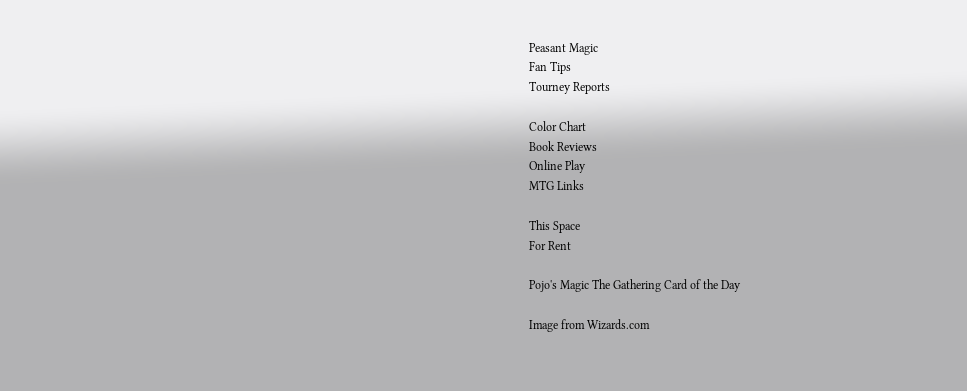Peasant Magic
Fan Tips
Tourney Reports

Color Chart
Book Reviews
Online Play
MTG Links

This Space
For Rent

Pojo's Magic The Gathering Card of the Day

Image from Wizards.com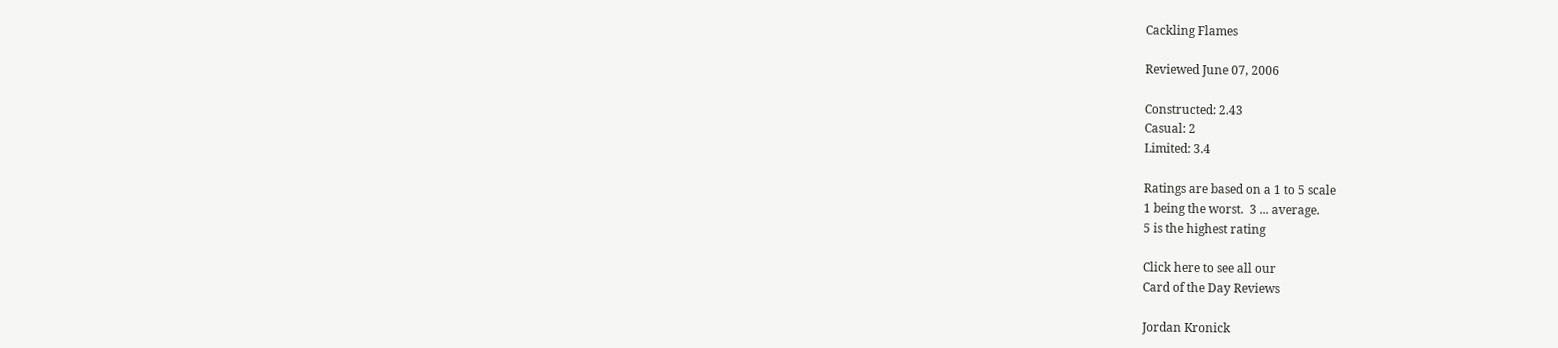Cackling Flames

Reviewed June 07, 2006

Constructed: 2.43
Casual: 2
Limited: 3.4

Ratings are based on a 1 to 5 scale
1 being the worst.  3 ... average.
5 is the highest rating

Click here to see all our
Card of the Day Reviews

Jordan Kronick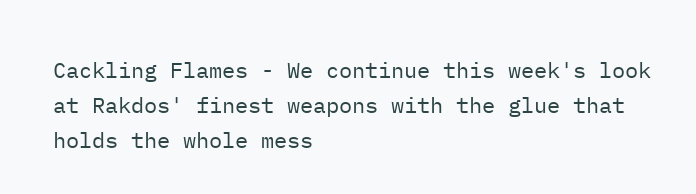Cackling Flames - We continue this week's look at Rakdos' finest weapons with the glue that holds the whole mess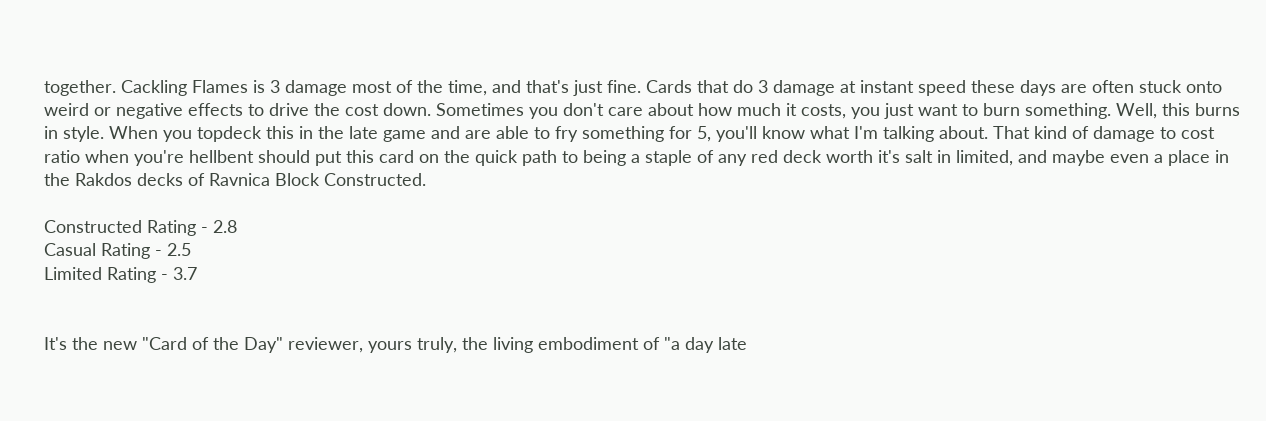together. Cackling Flames is 3 damage most of the time, and that's just fine. Cards that do 3 damage at instant speed these days are often stuck onto weird or negative effects to drive the cost down. Sometimes you don't care about how much it costs, you just want to burn something. Well, this burns in style. When you topdeck this in the late game and are able to fry something for 5, you'll know what I'm talking about. That kind of damage to cost ratio when you're hellbent should put this card on the quick path to being a staple of any red deck worth it's salt in limited, and maybe even a place in the Rakdos decks of Ravnica Block Constructed.

Constructed Rating - 2.8
Casual Rating - 2.5
Limited Rating - 3.7


It's the new "Card of the Day" reviewer, yours truly, the living embodiment of "a day late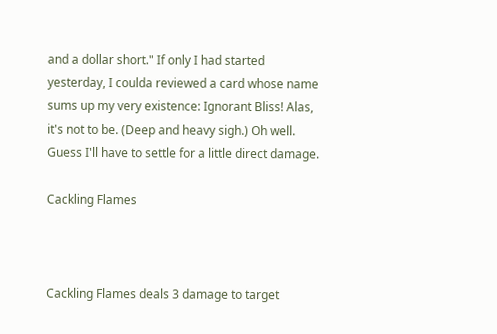and a dollar short." If only I had started yesterday, I coulda reviewed a card whose name sums up my very existence: Ignorant Bliss! Alas, it's not to be. (Deep and heavy sigh.) Oh well. Guess I'll have to settle for a little direct damage.

Cackling Flames



Cackling Flames deals 3 damage to target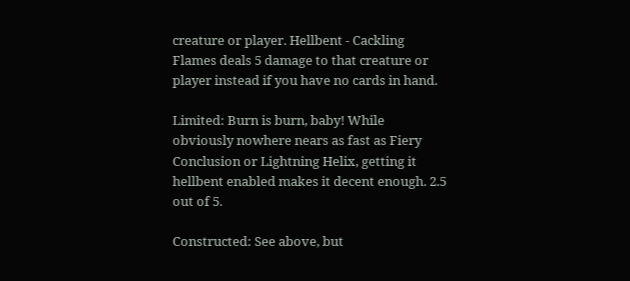creature or player. Hellbent - Cackling Flames deals 5 damage to that creature or player instead if you have no cards in hand.

Limited: Burn is burn, baby! While obviously nowhere nears as fast as Fiery Conclusion or Lightning Helix, getting it hellbent enabled makes it decent enough. 2.5 out of 5.

Constructed: See above, but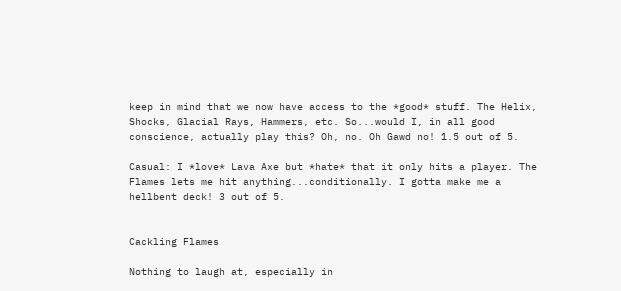keep in mind that we now have access to the *good* stuff. The Helix, Shocks, Glacial Rays, Hammers, etc. So...would I, in all good conscience, actually play this? Oh, no. Oh Gawd no! 1.5 out of 5.

Casual: I *love* Lava Axe but *hate* that it only hits a player. The Flames lets me hit anything...conditionally. I gotta make me a hellbent deck! 3 out of 5.


Cackling Flames

Nothing to laugh at, especially in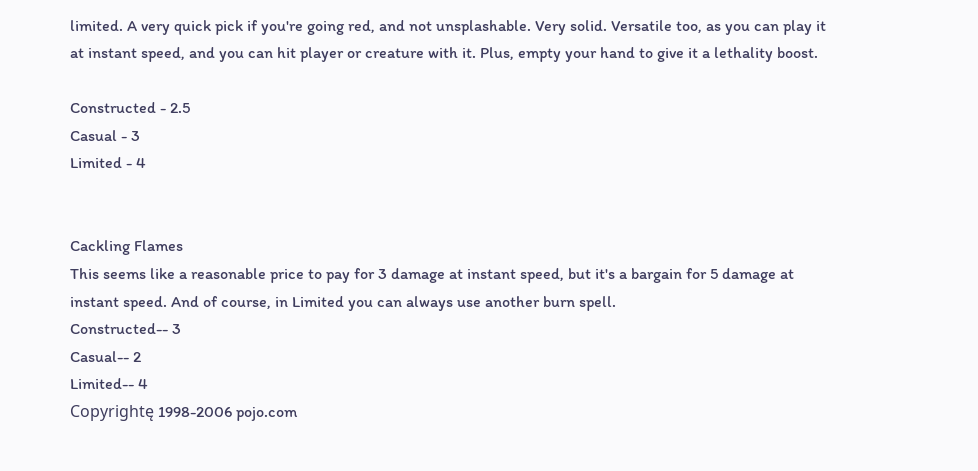limited. A very quick pick if you're going red, and not unsplashable. Very solid. Versatile too, as you can play it at instant speed, and you can hit player or creature with it. Plus, empty your hand to give it a lethality boost.

Constructed - 2.5
Casual - 3
Limited - 4


Cackling Flames
This seems like a reasonable price to pay for 3 damage at instant speed, but it's a bargain for 5 damage at instant speed. And of course, in Limited you can always use another burn spell.
Constructed-- 3
Casual-- 2
Limited-- 4
Copyrightę 1998-2006 pojo.com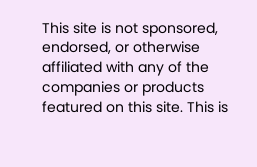This site is not sponsored, endorsed, or otherwise affiliated with any of the companies or products featured on this site. This is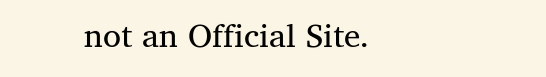not an Official Site.